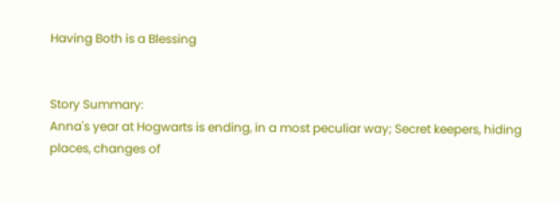Having Both is a Blessing


Story Summary:
Anna's year at Hogwarts is ending, in a most peculiar way; Secret keepers, hiding places, changes of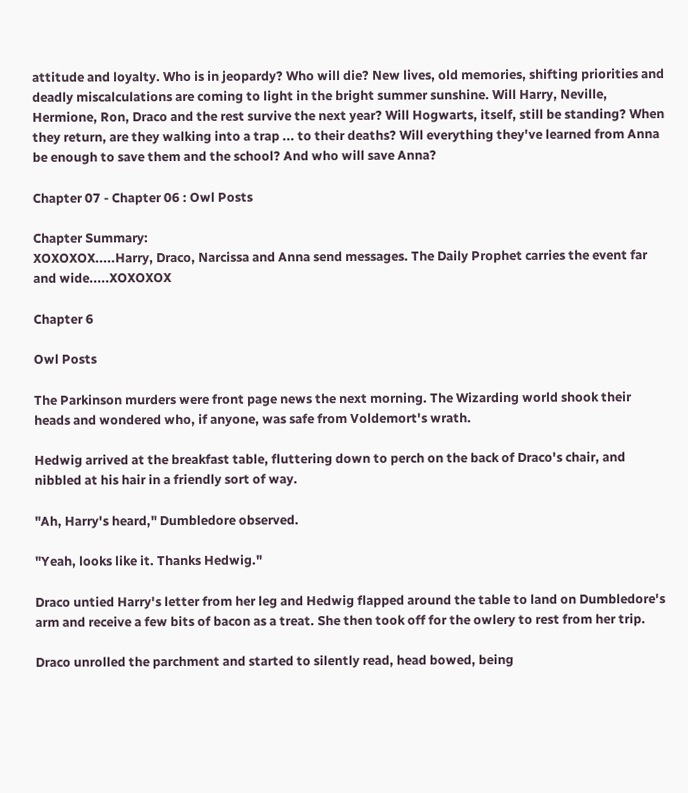attitude and loyalty. Who is in jeopardy? Who will die? New lives, old memories, shifting priorities and deadly miscalculations are coming to light in the bright summer sunshine. Will Harry, Neville, Hermione, Ron, Draco and the rest survive the next year? Will Hogwarts, itself, still be standing? When they return, are they walking into a trap ... to their deaths? Will everything they've learned from Anna be enough to save them and the school? And who will save Anna?

Chapter 07 - Chapter 06 : Owl Posts

Chapter Summary:
XOXOXOX.....Harry, Draco, Narcissa and Anna send messages. The Daily Prophet carries the event far and wide.....XOXOXOX

Chapter 6

Owl Posts

The Parkinson murders were front page news the next morning. The Wizarding world shook their heads and wondered who, if anyone, was safe from Voldemort's wrath.

Hedwig arrived at the breakfast table, fluttering down to perch on the back of Draco's chair, and nibbled at his hair in a friendly sort of way.

"Ah, Harry's heard," Dumbledore observed.

"Yeah, looks like it. Thanks Hedwig."

Draco untied Harry's letter from her leg and Hedwig flapped around the table to land on Dumbledore's arm and receive a few bits of bacon as a treat. She then took off for the owlery to rest from her trip.

Draco unrolled the parchment and started to silently read, head bowed, being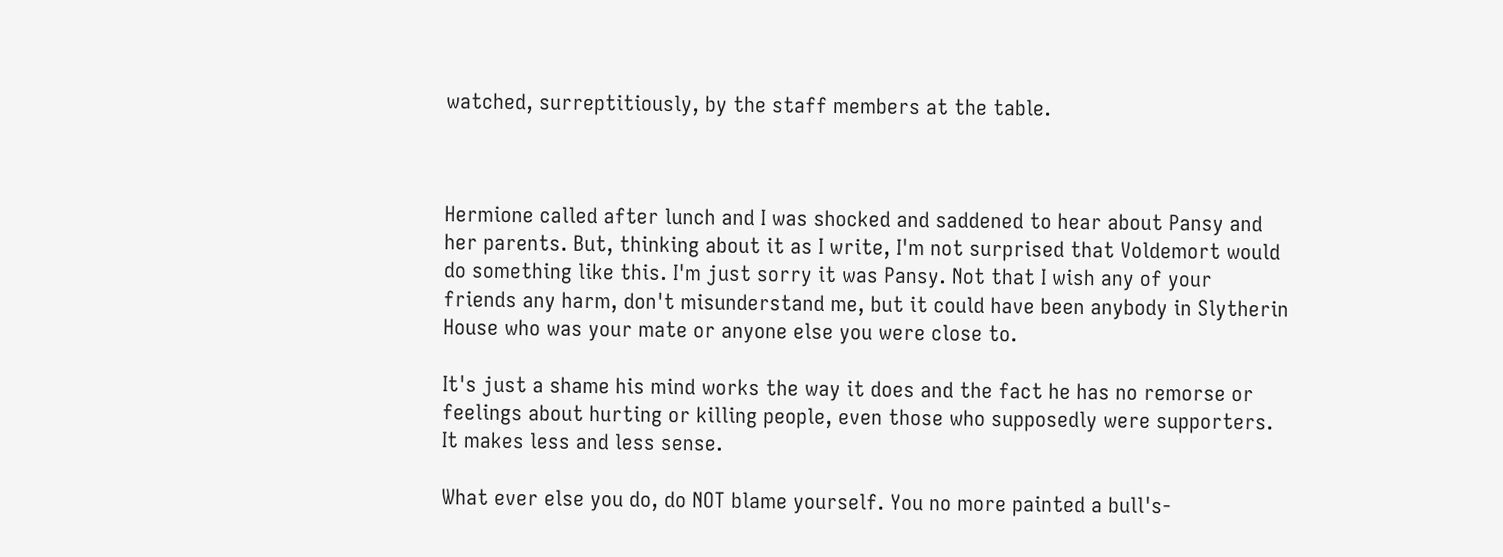watched, surreptitiously, by the staff members at the table.



Hermione called after lunch and I was shocked and saddened to hear about Pansy and her parents. But, thinking about it as I write, I'm not surprised that Voldemort would do something like this. I'm just sorry it was Pansy. Not that I wish any of your friends any harm, don't misunderstand me, but it could have been anybody in Slytherin House who was your mate or anyone else you were close to.

It's just a shame his mind works the way it does and the fact he has no remorse or feelings about hurting or killing people, even those who supposedly were supporters. It makes less and less sense.

What ever else you do, do NOT blame yourself. You no more painted a bull's-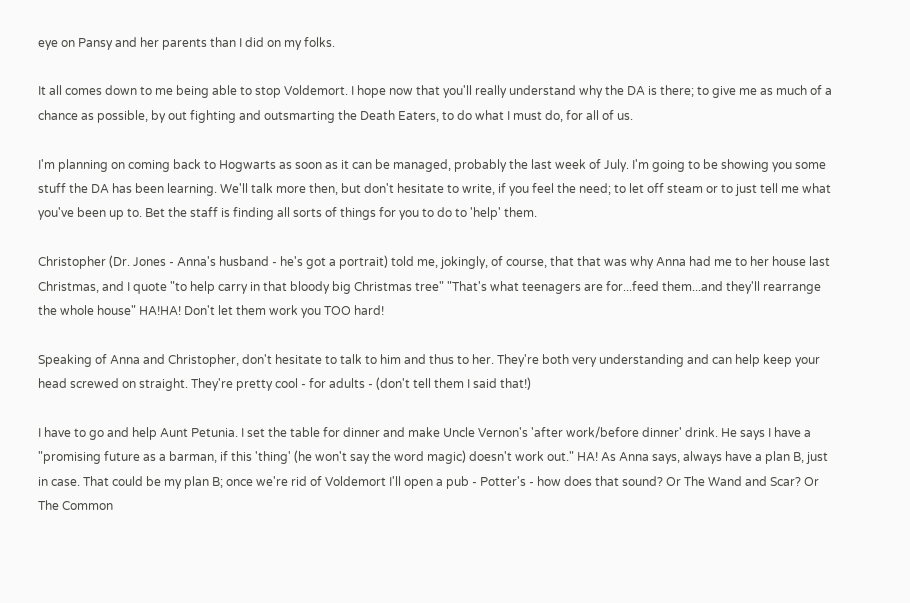eye on Pansy and her parents than I did on my folks.

It all comes down to me being able to stop Voldemort. I hope now that you'll really understand why the DA is there; to give me as much of a chance as possible, by out fighting and outsmarting the Death Eaters, to do what I must do, for all of us.

I'm planning on coming back to Hogwarts as soon as it can be managed, probably the last week of July. I'm going to be showing you some stuff the DA has been learning. We'll talk more then, but don't hesitate to write, if you feel the need; to let off steam or to just tell me what you've been up to. Bet the staff is finding all sorts of things for you to do to 'help' them.

Christopher (Dr. Jones - Anna's husband - he's got a portrait) told me, jokingly, of course, that that was why Anna had me to her house last Christmas, and I quote "to help carry in that bloody big Christmas tree" "That's what teenagers are for...feed them...and they'll rearrange the whole house" HA!HA! Don't let them work you TOO hard!

Speaking of Anna and Christopher, don't hesitate to talk to him and thus to her. They're both very understanding and can help keep your head screwed on straight. They're pretty cool - for adults - (don't tell them I said that!)

I have to go and help Aunt Petunia. I set the table for dinner and make Uncle Vernon's 'after work/before dinner' drink. He says I have a "promising future as a barman, if this 'thing' (he won't say the word magic) doesn't work out." HA! As Anna says, always have a plan B, just in case. That could be my plan B; once we're rid of Voldemort I'll open a pub - Potter's - how does that sound? Or The Wand and Scar? Or The Common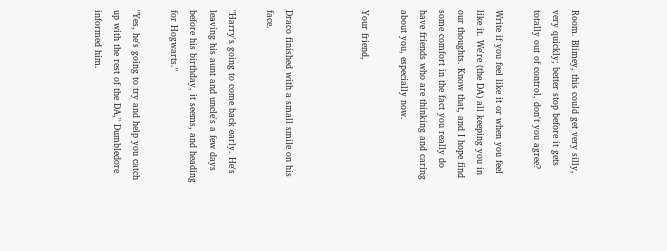Room. Blimey, this could get very silly, very quickly; better stop before it gets totally out of control, don't you agree?

Write if you feel like it or when you feel like it. We're (the DA) all keeping you in our thoughts. Know that, and I hope find some comfort in the fact you really do have friends who are thinking and caring about you, especially now.

Your friend,



Draco finished with a small smile on his face.

"Harry's going to come back early. He's leaving his aunt and uncle's a few days before his birthday, it seems, and heading for Hogwarts."

"Yes, he's going to try and help you catch up with the rest of the DA," Dumbledore informed him.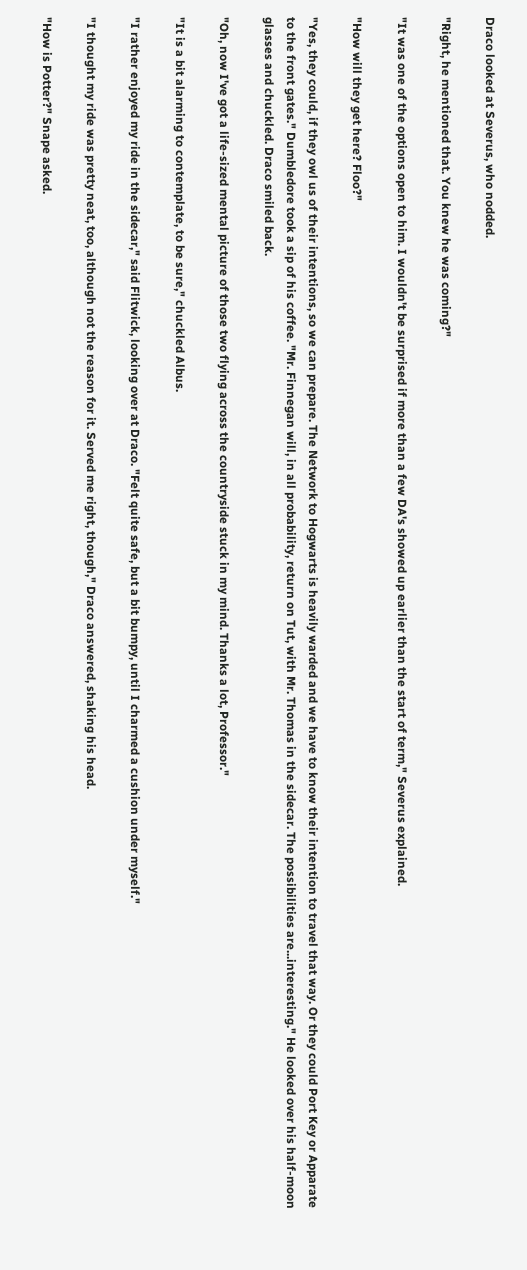Draco looked at Severus, who nodded.

"Right, he mentioned that. You knew he was coming?"

"It was one of the options open to him. I wouldn't be surprised if more than a few DA's showed up earlier than the start of term," Severus explained.

"How will they get here? Floo?"

"Yes, they could, if they owl us of their intentions, so we can prepare. The Network to Hogwarts is heavily warded and we have to know their intention to travel that way. Or they could Port Key or Apparate to the front gates." Dumbledore took a sip of his coffee. "Mr. Finnegan will, in all probability, return on Tut, with Mr. Thomas in the sidecar. The possibilities are...interesting." He looked over his half-moon glasses and chuckled. Draco smiled back.

"Oh, now I've got a life-sized mental picture of those two flying across the countryside stuck in my mind. Thanks a lot, Professor."

"It is a bit alarming to contemplate, to be sure," chuckled Albus.

"I rather enjoyed my ride in the sidecar," said Flitwick, looking over at Draco. "Felt quite safe, but a bit bumpy, until I charmed a cushion under myself."

"I thought my ride was pretty neat, too, although not the reason for it. Served me right, though," Draco answered, shaking his head.

"How is Potter?" Snape asked.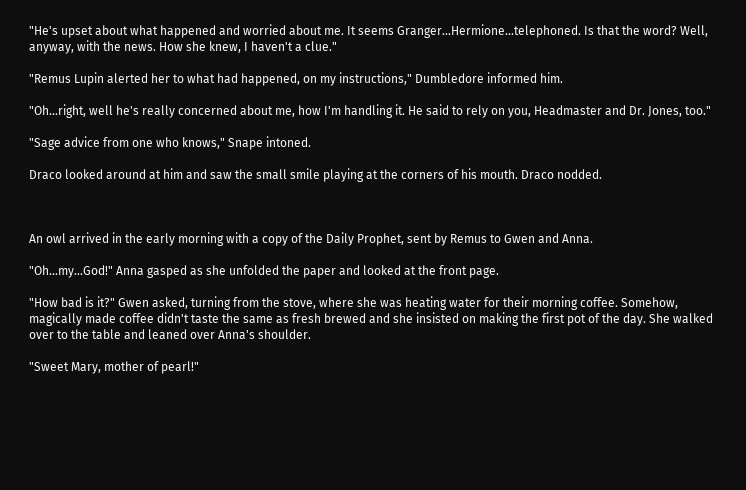"He's upset about what happened and worried about me. It seems Granger...Hermione...telephoned. Is that the word? Well, anyway, with the news. How she knew, I haven't a clue."

"Remus Lupin alerted her to what had happened, on my instructions," Dumbledore informed him.

"Oh...right, well he's really concerned about me, how I'm handling it. He said to rely on you, Headmaster and Dr. Jones, too."

"Sage advice from one who knows," Snape intoned.

Draco looked around at him and saw the small smile playing at the corners of his mouth. Draco nodded.



An owl arrived in the early morning with a copy of the Daily Prophet, sent by Remus to Gwen and Anna.

"Oh...my...God!" Anna gasped as she unfolded the paper and looked at the front page.

"How bad is it?" Gwen asked, turning from the stove, where she was heating water for their morning coffee. Somehow, magically made coffee didn't taste the same as fresh brewed and she insisted on making the first pot of the day. She walked over to the table and leaned over Anna's shoulder.

"Sweet Mary, mother of pearl!"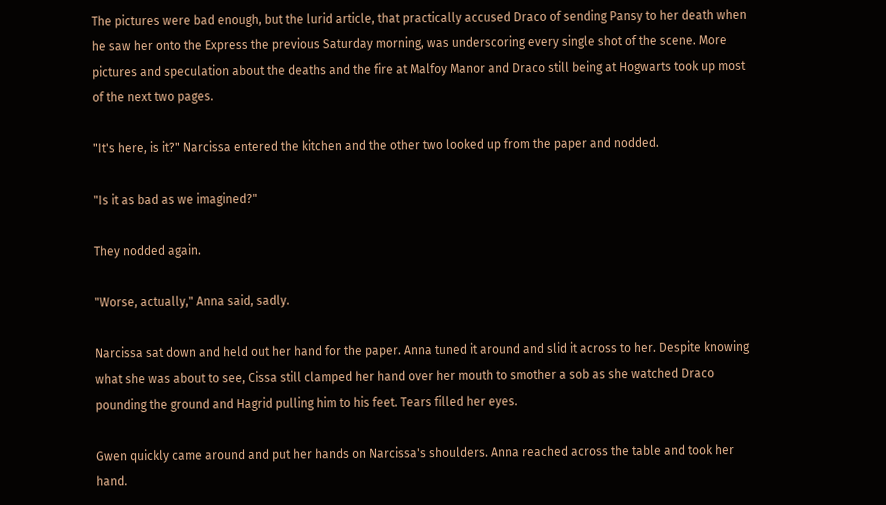The pictures were bad enough, but the lurid article, that practically accused Draco of sending Pansy to her death when he saw her onto the Express the previous Saturday morning, was underscoring every single shot of the scene. More pictures and speculation about the deaths and the fire at Malfoy Manor and Draco still being at Hogwarts took up most of the next two pages.

"It's here, is it?" Narcissa entered the kitchen and the other two looked up from the paper and nodded.

"Is it as bad as we imagined?"

They nodded again.

"Worse, actually," Anna said, sadly.

Narcissa sat down and held out her hand for the paper. Anna tuned it around and slid it across to her. Despite knowing what she was about to see, Cissa still clamped her hand over her mouth to smother a sob as she watched Draco pounding the ground and Hagrid pulling him to his feet. Tears filled her eyes.

Gwen quickly came around and put her hands on Narcissa's shoulders. Anna reached across the table and took her hand.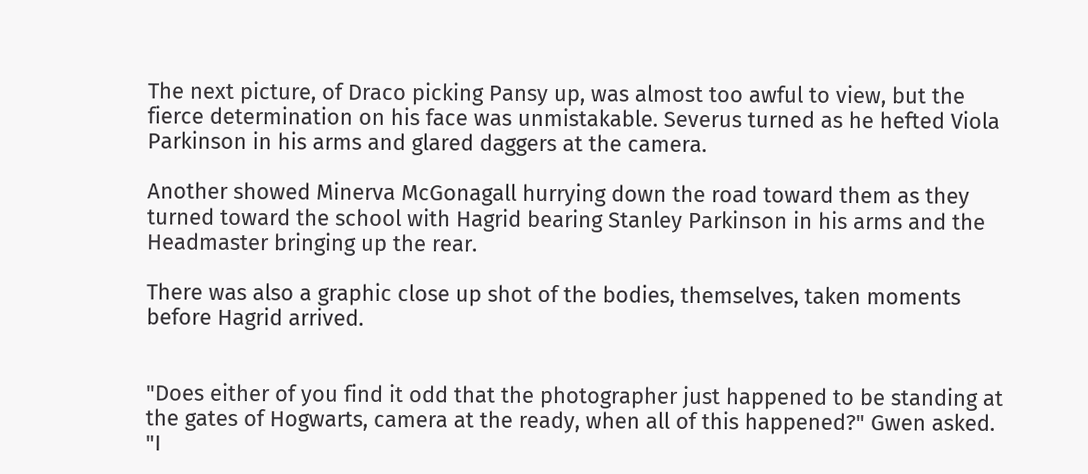The next picture, of Draco picking Pansy up, was almost too awful to view, but the fierce determination on his face was unmistakable. Severus turned as he hefted Viola Parkinson in his arms and glared daggers at the camera.

Another showed Minerva McGonagall hurrying down the road toward them as they turned toward the school with Hagrid bearing Stanley Parkinson in his arms and the Headmaster bringing up the rear.

There was also a graphic close up shot of the bodies, themselves, taken moments before Hagrid arrived.


"Does either of you find it odd that the photographer just happened to be standing at the gates of Hogwarts, camera at the ready, when all of this happened?" Gwen asked. "I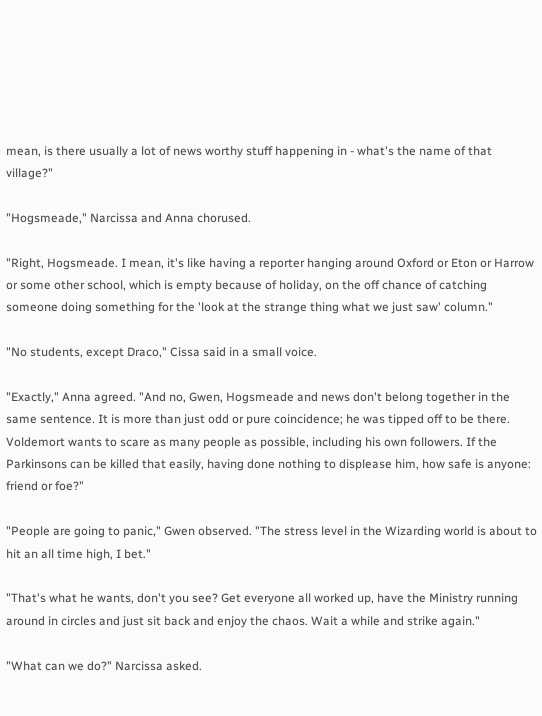mean, is there usually a lot of news worthy stuff happening in - what's the name of that village?"

"Hogsmeade," Narcissa and Anna chorused.

"Right, Hogsmeade. I mean, it's like having a reporter hanging around Oxford or Eton or Harrow or some other school, which is empty because of holiday, on the off chance of catching someone doing something for the 'look at the strange thing what we just saw' column."

"No students, except Draco," Cissa said in a small voice.

"Exactly," Anna agreed. "And no, Gwen, Hogsmeade and news don't belong together in the same sentence. It is more than just odd or pure coincidence; he was tipped off to be there. Voldemort wants to scare as many people as possible, including his own followers. If the Parkinsons can be killed that easily, having done nothing to displease him, how safe is anyone: friend or foe?"

"People are going to panic," Gwen observed. "The stress level in the Wizarding world is about to hit an all time high, I bet."

"That's what he wants, don't you see? Get everyone all worked up, have the Ministry running around in circles and just sit back and enjoy the chaos. Wait a while and strike again."

"What can we do?" Narcissa asked.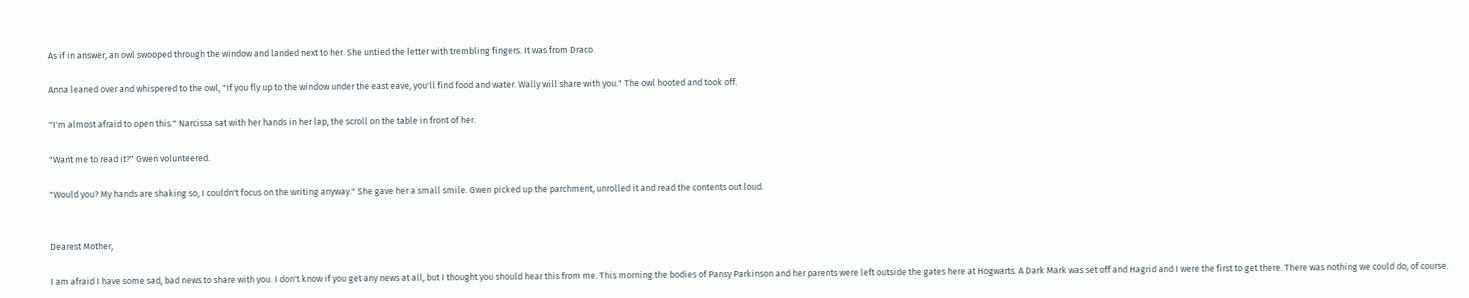As if in answer, an owl swooped through the window and landed next to her. She untied the letter with trembling fingers. It was from Draco.

Anna leaned over and whispered to the owl, "If you fly up to the window under the east eave, you'll find food and water. Wally will share with you." The owl hooted and took off.

"I'm almost afraid to open this." Narcissa sat with her hands in her lap, the scroll on the table in front of her.

"Want me to read it?" Gwen volunteered.

"Would you? My hands are shaking so, I couldn't focus on the writing anyway." She gave her a small smile. Gwen picked up the parchment, unrolled it and read the contents out loud.


Dearest Mother,

I am afraid I have some sad, bad news to share with you. I don't know if you get any news at all, but I thought you should hear this from me. This morning the bodies of Pansy Parkinson and her parents were left outside the gates here at Hogwarts. A Dark Mark was set off and Hagrid and I were the first to get there. There was nothing we could do, of course.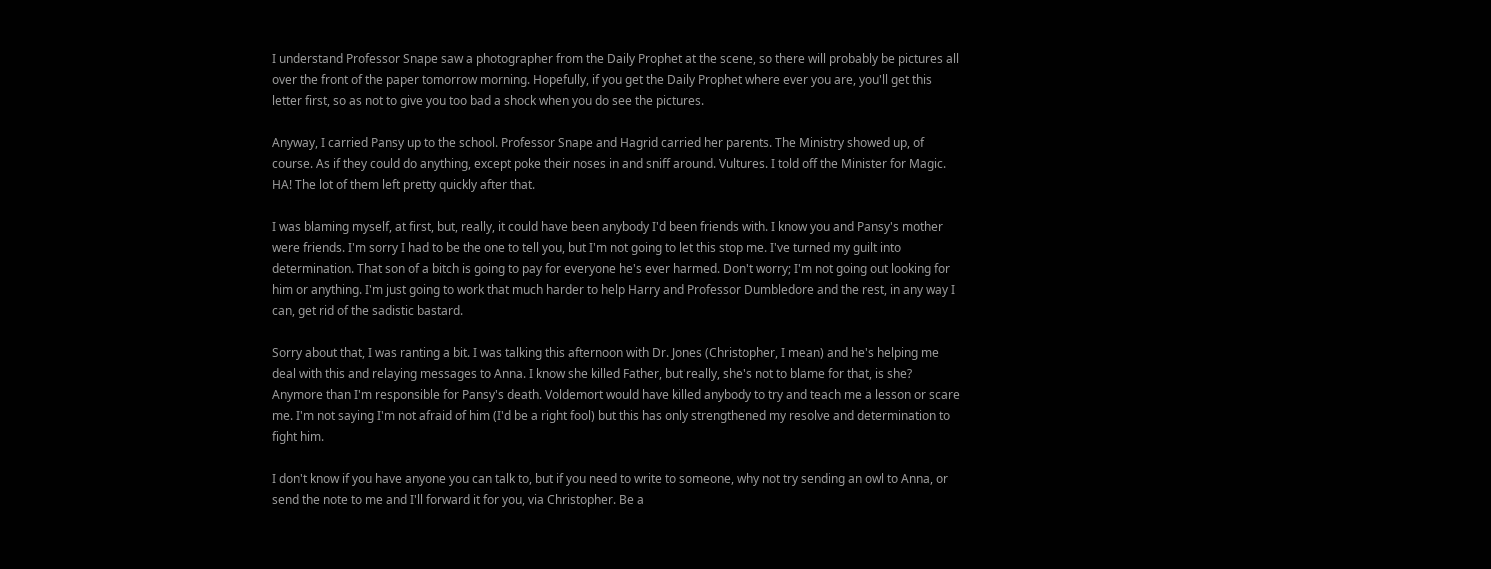I understand Professor Snape saw a photographer from the Daily Prophet at the scene, so there will probably be pictures all over the front of the paper tomorrow morning. Hopefully, if you get the Daily Prophet where ever you are, you'll get this letter first, so as not to give you too bad a shock when you do see the pictures.

Anyway, I carried Pansy up to the school. Professor Snape and Hagrid carried her parents. The Ministry showed up, of course. As if they could do anything, except poke their noses in and sniff around. Vultures. I told off the Minister for Magic. HA! The lot of them left pretty quickly after that.

I was blaming myself, at first, but, really, it could have been anybody I'd been friends with. I know you and Pansy's mother were friends. I'm sorry I had to be the one to tell you, but I'm not going to let this stop me. I've turned my guilt into determination. That son of a bitch is going to pay for everyone he's ever harmed. Don't worry; I'm not going out looking for him or anything. I'm just going to work that much harder to help Harry and Professor Dumbledore and the rest, in any way I can, get rid of the sadistic bastard.

Sorry about that, I was ranting a bit. I was talking this afternoon with Dr. Jones (Christopher, I mean) and he's helping me deal with this and relaying messages to Anna. I know she killed Father, but really, she's not to blame for that, is she? Anymore than I'm responsible for Pansy's death. Voldemort would have killed anybody to try and teach me a lesson or scare me. I'm not saying I'm not afraid of him (I'd be a right fool) but this has only strengthened my resolve and determination to fight him.

I don't know if you have anyone you can talk to, but if you need to write to someone, why not try sending an owl to Anna, or send the note to me and I'll forward it for you, via Christopher. Be a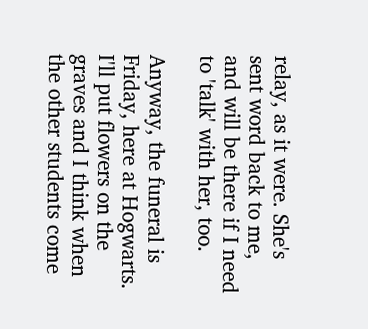relay, as it were. She's sent word back to me, and will be there if I need to 'talk' with her, too.

Anyway, the funeral is Friday, here at Hogwarts. I'll put flowers on the graves and I think when the other students come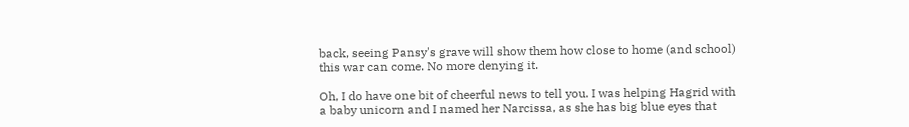back, seeing Pansy's grave will show them how close to home (and school) this war can come. No more denying it.

Oh, I do have one bit of cheerful news to tell you. I was helping Hagrid with a baby unicorn and I named her Narcissa, as she has big blue eyes that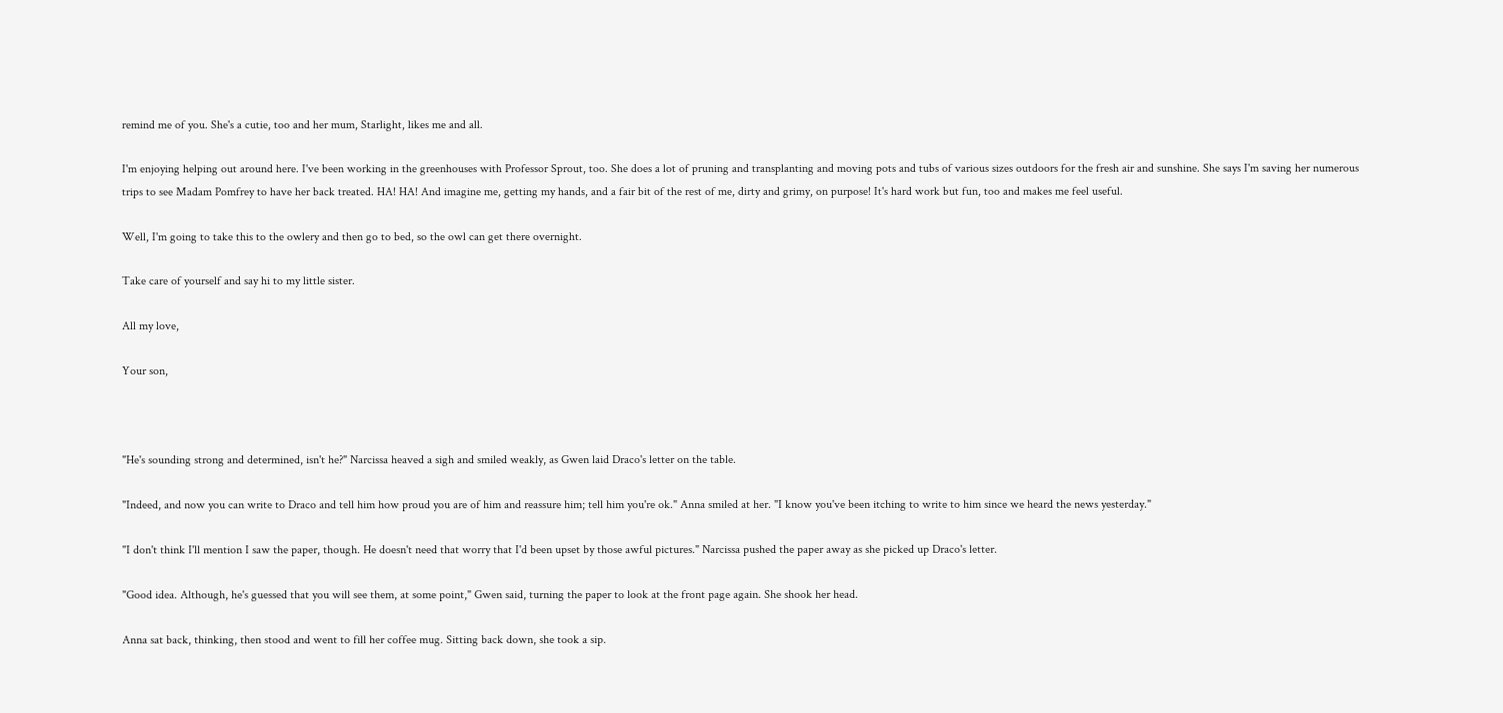remind me of you. She's a cutie, too and her mum, Starlight, likes me and all.

I'm enjoying helping out around here. I've been working in the greenhouses with Professor Sprout, too. She does a lot of pruning and transplanting and moving pots and tubs of various sizes outdoors for the fresh air and sunshine. She says I'm saving her numerous trips to see Madam Pomfrey to have her back treated. HA! HA! And imagine me, getting my hands, and a fair bit of the rest of me, dirty and grimy, on purpose! It's hard work but fun, too and makes me feel useful.

Well, I'm going to take this to the owlery and then go to bed, so the owl can get there overnight.

Take care of yourself and say hi to my little sister.

All my love,

Your son,



"He's sounding strong and determined, isn't he?" Narcissa heaved a sigh and smiled weakly, as Gwen laid Draco's letter on the table.

"Indeed, and now you can write to Draco and tell him how proud you are of him and reassure him; tell him you're ok." Anna smiled at her. "I know you've been itching to write to him since we heard the news yesterday."

"I don't think I'll mention I saw the paper, though. He doesn't need that worry that I'd been upset by those awful pictures." Narcissa pushed the paper away as she picked up Draco's letter.

"Good idea. Although, he's guessed that you will see them, at some point," Gwen said, turning the paper to look at the front page again. She shook her head.

Anna sat back, thinking, then stood and went to fill her coffee mug. Sitting back down, she took a sip.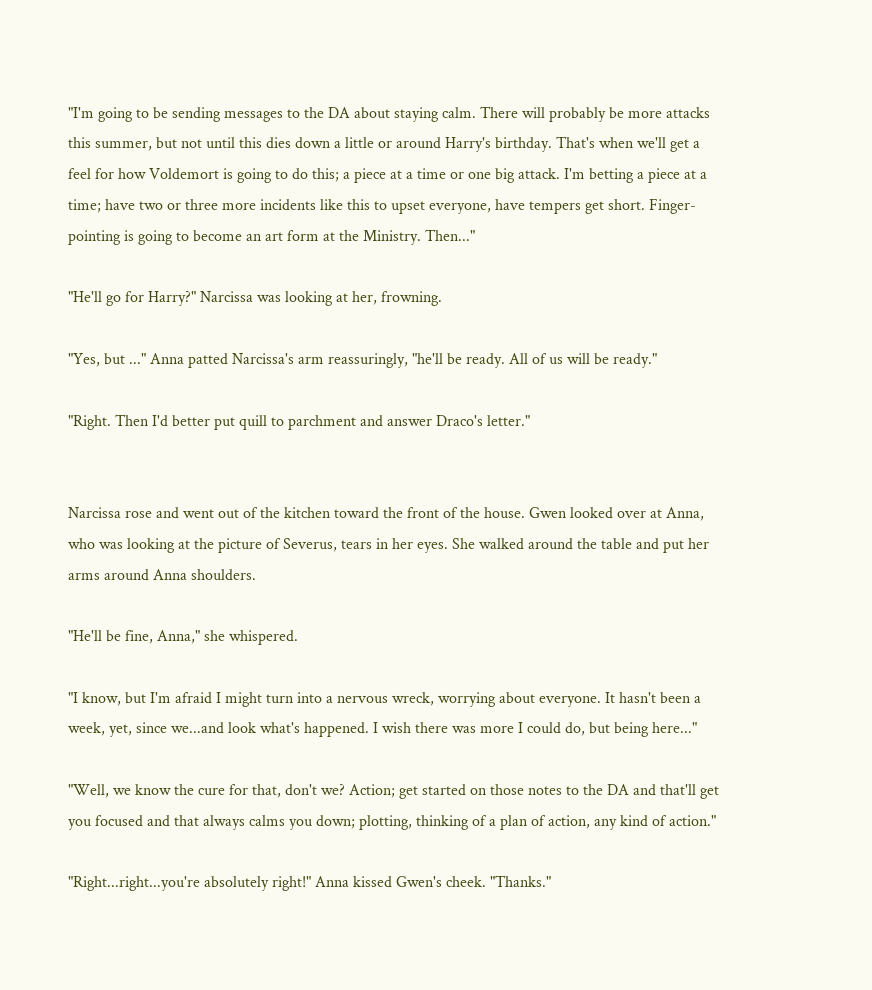"I'm going to be sending messages to the DA about staying calm. There will probably be more attacks this summer, but not until this dies down a little or around Harry's birthday. That's when we'll get a feel for how Voldemort is going to do this; a piece at a time or one big attack. I'm betting a piece at a time; have two or three more incidents like this to upset everyone, have tempers get short. Finger-pointing is going to become an art form at the Ministry. Then..."

"He'll go for Harry?" Narcissa was looking at her, frowning.

"Yes, but ..." Anna patted Narcissa's arm reassuringly, "he'll be ready. All of us will be ready."

"Right. Then I'd better put quill to parchment and answer Draco's letter."


Narcissa rose and went out of the kitchen toward the front of the house. Gwen looked over at Anna, who was looking at the picture of Severus, tears in her eyes. She walked around the table and put her arms around Anna shoulders.

"He'll be fine, Anna," she whispered.

"I know, but I'm afraid I might turn into a nervous wreck, worrying about everyone. It hasn't been a week, yet, since we...and look what's happened. I wish there was more I could do, but being here..."

"Well, we know the cure for that, don't we? Action; get started on those notes to the DA and that'll get you focused and that always calms you down; plotting, thinking of a plan of action, any kind of action."

"Right...right...you're absolutely right!" Anna kissed Gwen's cheek. "Thanks."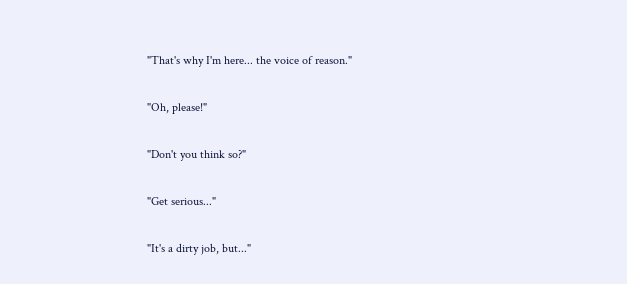"That's why I'm here... the voice of reason."

"Oh, please!"

"Don't you think so?"

"Get serious..."

"It's a dirty job, but..."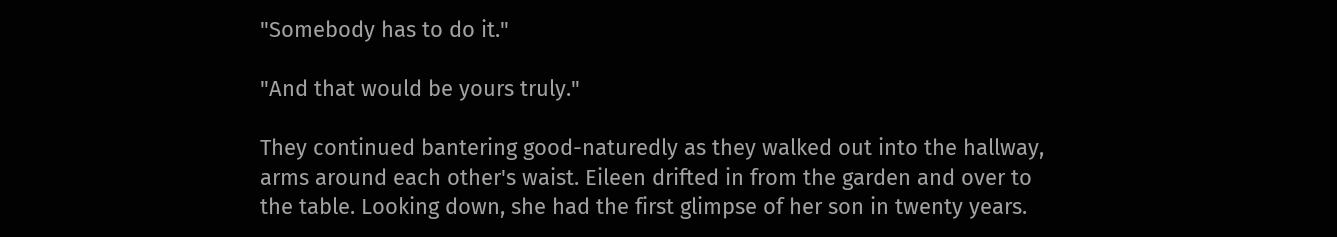"Somebody has to do it."

"And that would be yours truly."

They continued bantering good-naturedly as they walked out into the hallway, arms around each other's waist. Eileen drifted in from the garden and over to the table. Looking down, she had the first glimpse of her son in twenty years.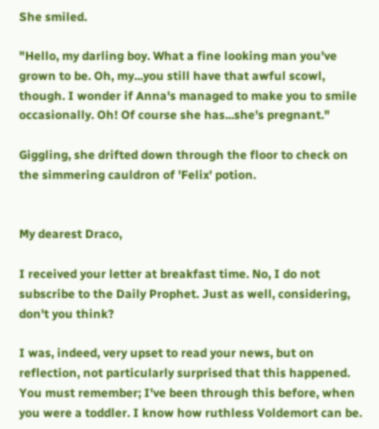She smiled.

"Hello, my darling boy. What a fine looking man you've grown to be. Oh, my...you still have that awful scowl, though. I wonder if Anna's managed to make you to smile occasionally. Oh! Of course she has...she's pregnant."

Giggling, she drifted down through the floor to check on the simmering cauldron of 'Felix' potion.


My dearest Draco,

I received your letter at breakfast time. No, I do not subscribe to the Daily Prophet. Just as well, considering, don't you think?

I was, indeed, very upset to read your news, but on reflection, not particularly surprised that this happened. You must remember; I've been through this before, when you were a toddler. I know how ruthless Voldemort can be.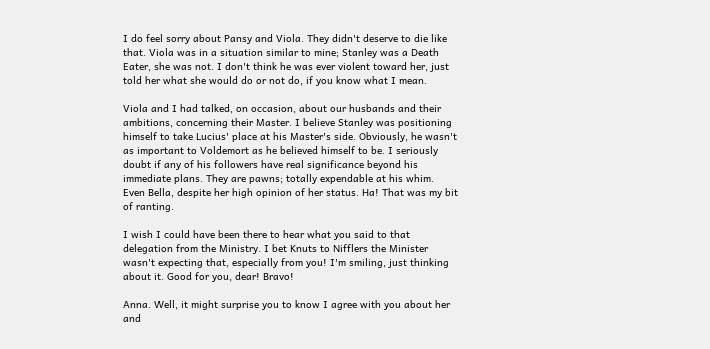I do feel sorry about Pansy and Viola. They didn't deserve to die like that. Viola was in a situation similar to mine; Stanley was a Death Eater, she was not. I don't think he was ever violent toward her, just told her what she would do or not do, if you know what I mean.

Viola and I had talked, on occasion, about our husbands and their ambitions, concerning their Master. I believe Stanley was positioning himself to take Lucius' place at his Master's side. Obviously, he wasn't as important to Voldemort as he believed himself to be. I seriously doubt if any of his followers have real significance beyond his immediate plans. They are pawns; totally expendable at his whim. Even Bella, despite her high opinion of her status. Ha! That was my bit of ranting.

I wish I could have been there to hear what you said to that delegation from the Ministry. I bet Knuts to Nifflers the Minister wasn't expecting that, especially from you! I'm smiling, just thinking about it. Good for you, dear! Bravo!

Anna. Well, it might surprise you to know I agree with you about her and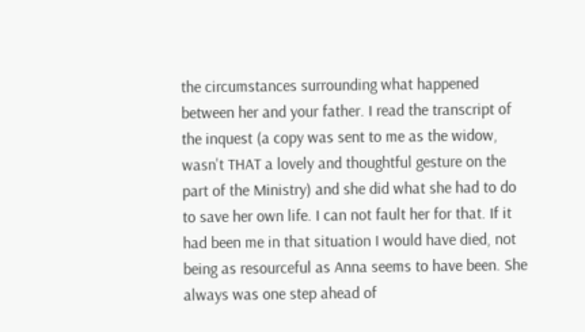the circumstances surrounding what happened between her and your father. I read the transcript of the inquest (a copy was sent to me as the widow, wasn't THAT a lovely and thoughtful gesture on the part of the Ministry) and she did what she had to do to save her own life. I can not fault her for that. If it had been me in that situation I would have died, not being as resourceful as Anna seems to have been. She always was one step ahead of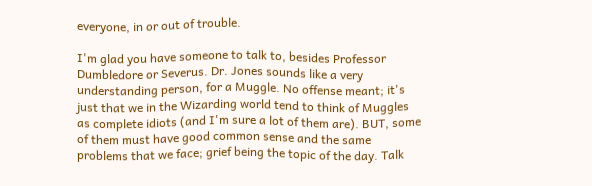everyone, in or out of trouble.

I'm glad you have someone to talk to, besides Professor Dumbledore or Severus. Dr. Jones sounds like a very understanding person, for a Muggle. No offense meant; it's just that we in the Wizarding world tend to think of Muggles as complete idiots (and I'm sure a lot of them are). BUT, some of them must have good common sense and the same problems that we face; grief being the topic of the day. Talk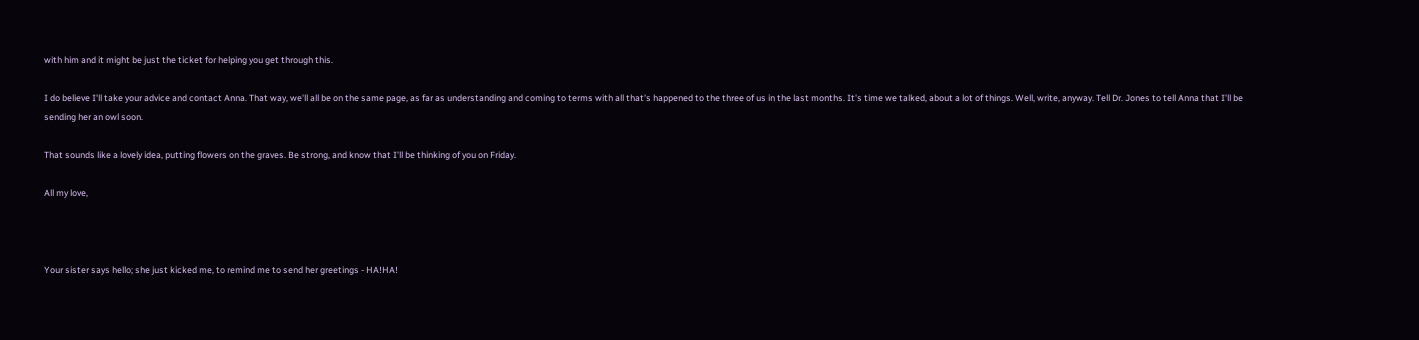with him and it might be just the ticket for helping you get through this.

I do believe I'll take your advice and contact Anna. That way, we'll all be on the same page, as far as understanding and coming to terms with all that's happened to the three of us in the last months. It's time we talked, about a lot of things. Well, write, anyway. Tell Dr. Jones to tell Anna that I'll be sending her an owl soon.

That sounds like a lovely idea, putting flowers on the graves. Be strong, and know that I'll be thinking of you on Friday.

All my love,



Your sister says hello; she just kicked me, to remind me to send her greetings - HA!HA!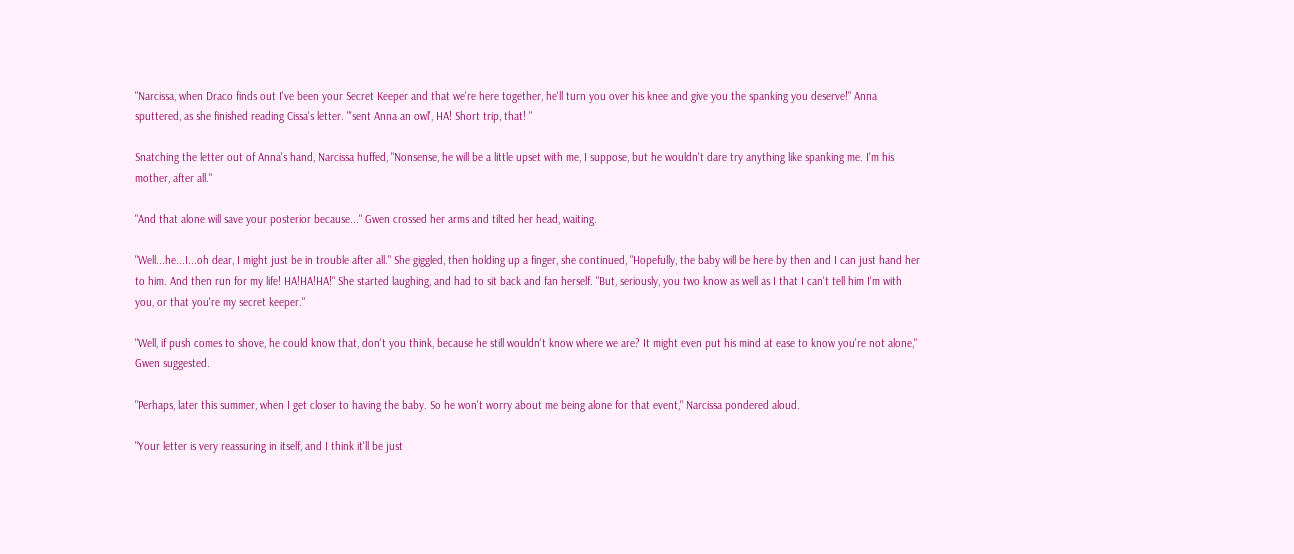"Narcissa, when Draco finds out I've been your Secret Keeper and that we're here together, he'll turn you over his knee and give you the spanking you deserve!" Anna sputtered, as she finished reading Cissa's letter. "'sent Anna an owl', HA! Short trip, that! "

Snatching the letter out of Anna's hand, Narcissa huffed, "Nonsense, he will be a little upset with me, I suppose, but he wouldn't dare try anything like spanking me. I'm his mother, after all."

"And that alone will save your posterior because..." Gwen crossed her arms and tilted her head, waiting.

"Well...he...I...oh dear, I might just be in trouble after all." She giggled, then holding up a finger, she continued, "Hopefully, the baby will be here by then and I can just hand her to him. And then run for my life! HA!HA!HA!" She started laughing, and had to sit back and fan herself. "But, seriously, you two know as well as I that I can't tell him I'm with you, or that you're my secret keeper."

"Well, if push comes to shove, he could know that, don't you think, because he still wouldn't know where we are? It might even put his mind at ease to know you're not alone," Gwen suggested.

"Perhaps, later this summer, when I get closer to having the baby. So he won't worry about me being alone for that event," Narcissa pondered aloud.

"Your letter is very reassuring in itself, and I think it'll be just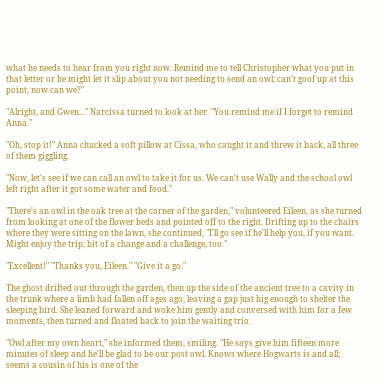what he needs to hear from you right now. Remind me to tell Christopher what you put in that letter or he might let it slip about you not needing to send an owl; can't goof up at this point, now can we?"

"Alright, and Gwen..." Narcissa turned to look at her. "You remind me if I forget to remind Anna."

"Oh, stop it!" Anna chucked a soft pillow at Cissa, who caught it and threw it back, all three of them giggling.

"Now, let's see if we can call an owl to take it for us. We can't use Wally and the school owl left right after it got some water and food."

"There's an owl in the oak tree at the corner of the garden," volunteered Eileen, as she turned from looking at one of the flower beds and pointed off to the right. Drifting up to the chairs where they were sitting on the lawn, she continued, "I'll go see if he'll help you, if you want. Might enjoy the trip; bit of a change and a challenge, too."

"Excellent!" "Thanks you, Eileen." "Give it a go."

The ghost drifted out through the garden, then up the side of the ancient tree to a cavity in the trunk where a limb had fallen off ages ago, leaving a gap just big enough to shelter the sleeping bird. She leaned forward and woke him gently and conversed with him for a few moments, then turned and floated back to join the waiting trio.

"Owl after my own heart," she informed them, smiling. "He says give him fifteen more minutes of sleep and he'll be glad to be our post owl. Knows where Hogwarts is and all; seems a cousin of his is one of the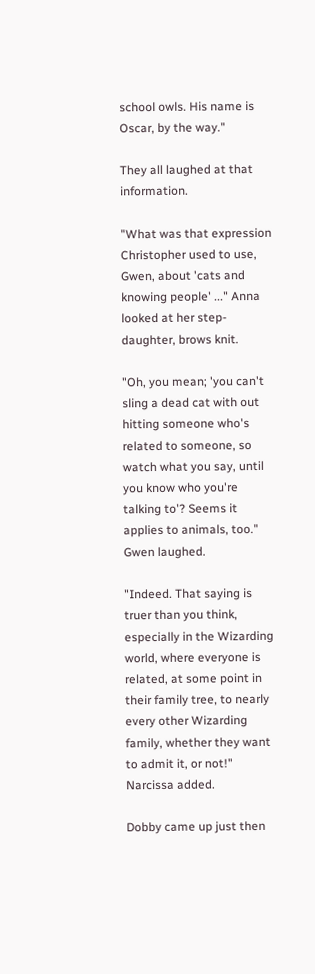school owls. His name is Oscar, by the way."

They all laughed at that information.

"What was that expression Christopher used to use, Gwen, about 'cats and knowing people' ..." Anna looked at her step-daughter, brows knit.

"Oh, you mean; 'you can't sling a dead cat with out hitting someone who's related to someone, so watch what you say, until you know who you're talking to'? Seems it applies to animals, too." Gwen laughed.

"Indeed. That saying is truer than you think, especially in the Wizarding world, where everyone is related, at some point in their family tree, to nearly every other Wizarding family, whether they want to admit it, or not!" Narcissa added.

Dobby came up just then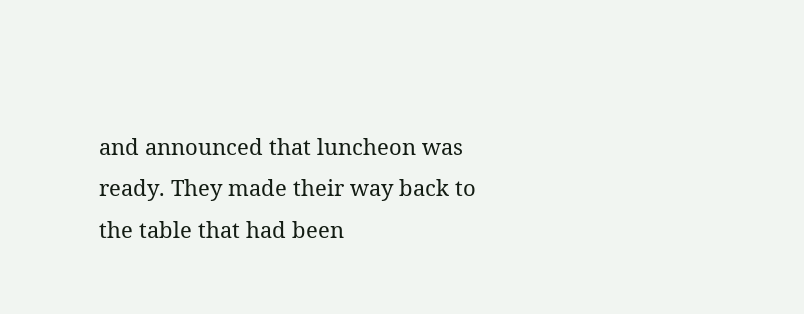and announced that luncheon was ready. They made their way back to the table that had been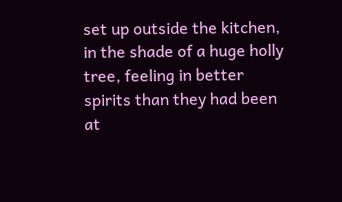set up outside the kitchen, in the shade of a huge holly tree, feeling in better spirits than they had been at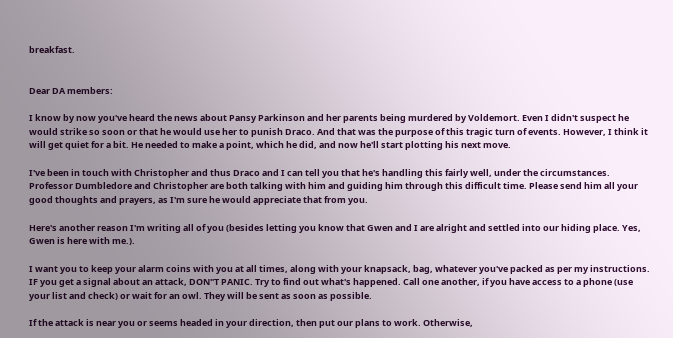breakfast.


Dear DA members:

I know by now you've heard the news about Pansy Parkinson and her parents being murdered by Voldemort. Even I didn't suspect he would strike so soon or that he would use her to punish Draco. And that was the purpose of this tragic turn of events. However, I think it will get quiet for a bit. He needed to make a point, which he did, and now he'll start plotting his next move.

I've been in touch with Christopher and thus Draco and I can tell you that he's handling this fairly well, under the circumstances. Professor Dumbledore and Christopher are both talking with him and guiding him through this difficult time. Please send him all your good thoughts and prayers, as I'm sure he would appreciate that from you.

Here's another reason I'm writing all of you (besides letting you know that Gwen and I are alright and settled into our hiding place. Yes, Gwen is here with me.).

I want you to keep your alarm coins with you at all times, along with your knapsack, bag, whatever you've packed as per my instructions. IF you get a signal about an attack, DON"T PANIC. Try to find out what's happened. Call one another, if you have access to a phone (use your list and check) or wait for an owl. They will be sent as soon as possible.

If the attack is near you or seems headed in your direction, then put our plans to work. Otherwise,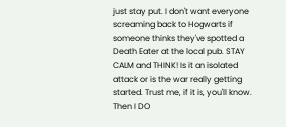just stay put. I don't want everyone screaming back to Hogwarts if someone thinks they've spotted a Death Eater at the local pub. STAY CALM and THINK! Is it an isolated attack or is the war really getting started. Trust me, if it is, you'll know. Then I DO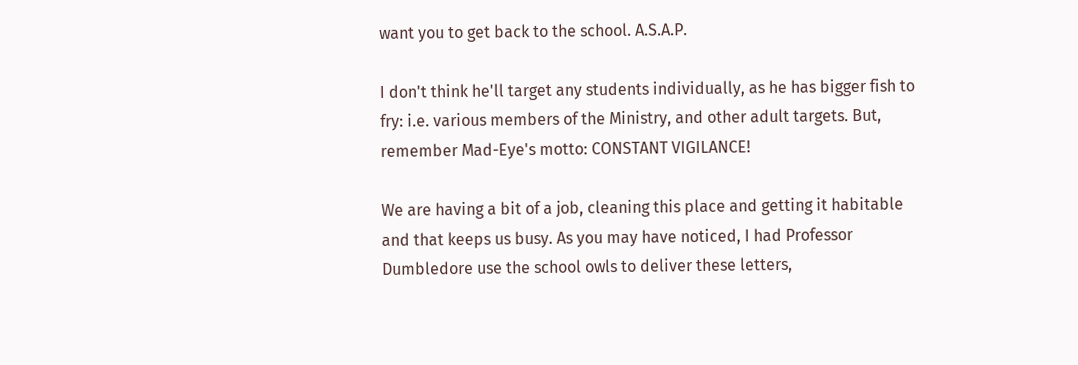want you to get back to the school. A.S.A.P.

I don't think he'll target any students individually, as he has bigger fish to fry: i.e. various members of the Ministry, and other adult targets. But, remember Mad-Eye's motto: CONSTANT VIGILANCE!

We are having a bit of a job, cleaning this place and getting it habitable and that keeps us busy. As you may have noticed, I had Professor Dumbledore use the school owls to deliver these letters,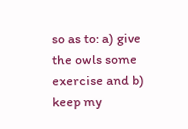so as to: a) give the owls some exercise and b) keep my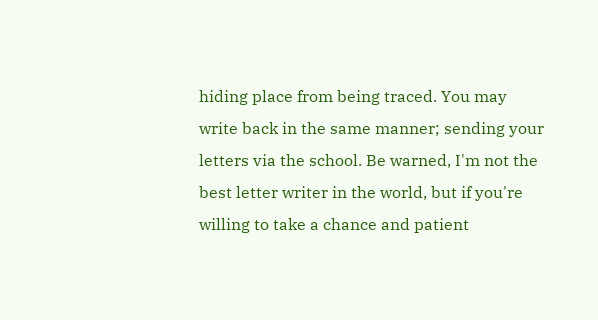hiding place from being traced. You may write back in the same manner; sending your letters via the school. Be warned, I'm not the best letter writer in the world, but if you're willing to take a chance and patient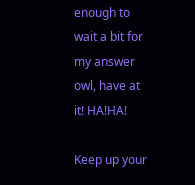enough to wait a bit for my answer owl, have at it! HA!HA!

Keep up your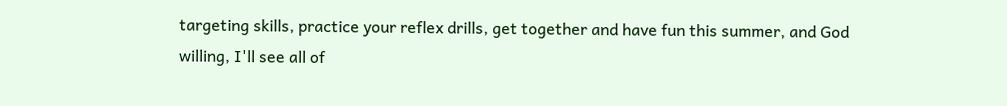targeting skills, practice your reflex drills, get together and have fun this summer, and God willing, I'll see all of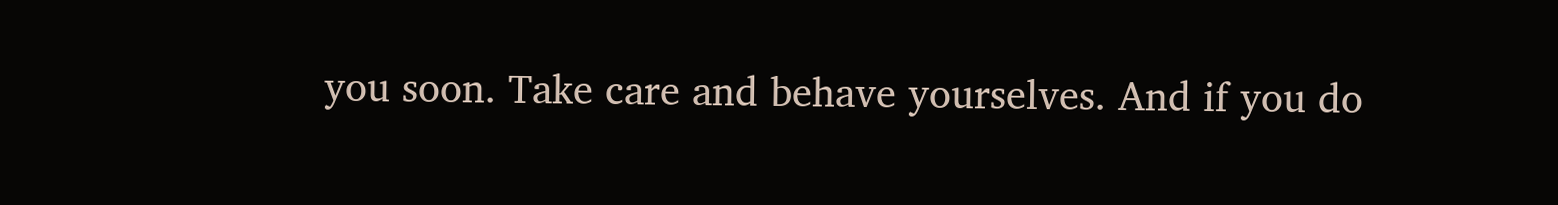you soon. Take care and behave yourselves. And if you do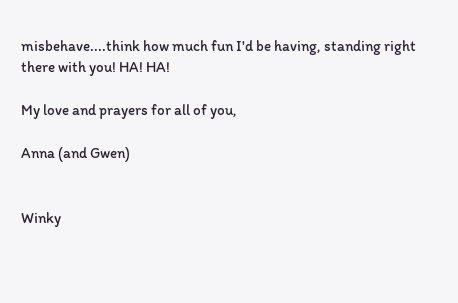misbehave....think how much fun I'd be having, standing right there with you! HA! HA!

My love and prayers for all of you,

Anna (and Gwen)


Winky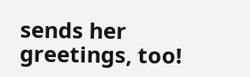sends her greetings, too!